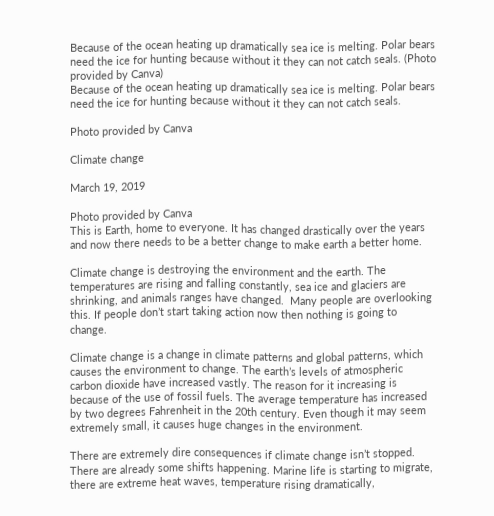Because of the ocean heating up dramatically sea ice is melting. Polar bears need the ice for hunting because without it they can not catch seals. (Photo provided by Canva)
Because of the ocean heating up dramatically sea ice is melting. Polar bears need the ice for hunting because without it they can not catch seals.

Photo provided by Canva

Climate change

March 19, 2019

Photo provided by Canva
This is Earth, home to everyone. It has changed drastically over the years and now there needs to be a better change to make earth a better home.

Climate change is destroying the environment and the earth. The temperatures are rising and falling constantly, sea ice and glaciers are shrinking, and animals ranges have changed.  Many people are overlooking this. If people don’t start taking action now then nothing is going to change.

Climate change is a change in climate patterns and global patterns, which causes the environment to change. The earth’s levels of atmospheric carbon dioxide have increased vastly. The reason for it increasing is because of the use of fossil fuels. The average temperature has increased by two degrees Fahrenheit in the 20th century. Even though it may seem extremely small, it causes huge changes in the environment.

There are extremely dire consequences if climate change isn’t stopped. There are already some shifts happening. Marine life is starting to migrate, there are extreme heat waves, temperature rising dramatically,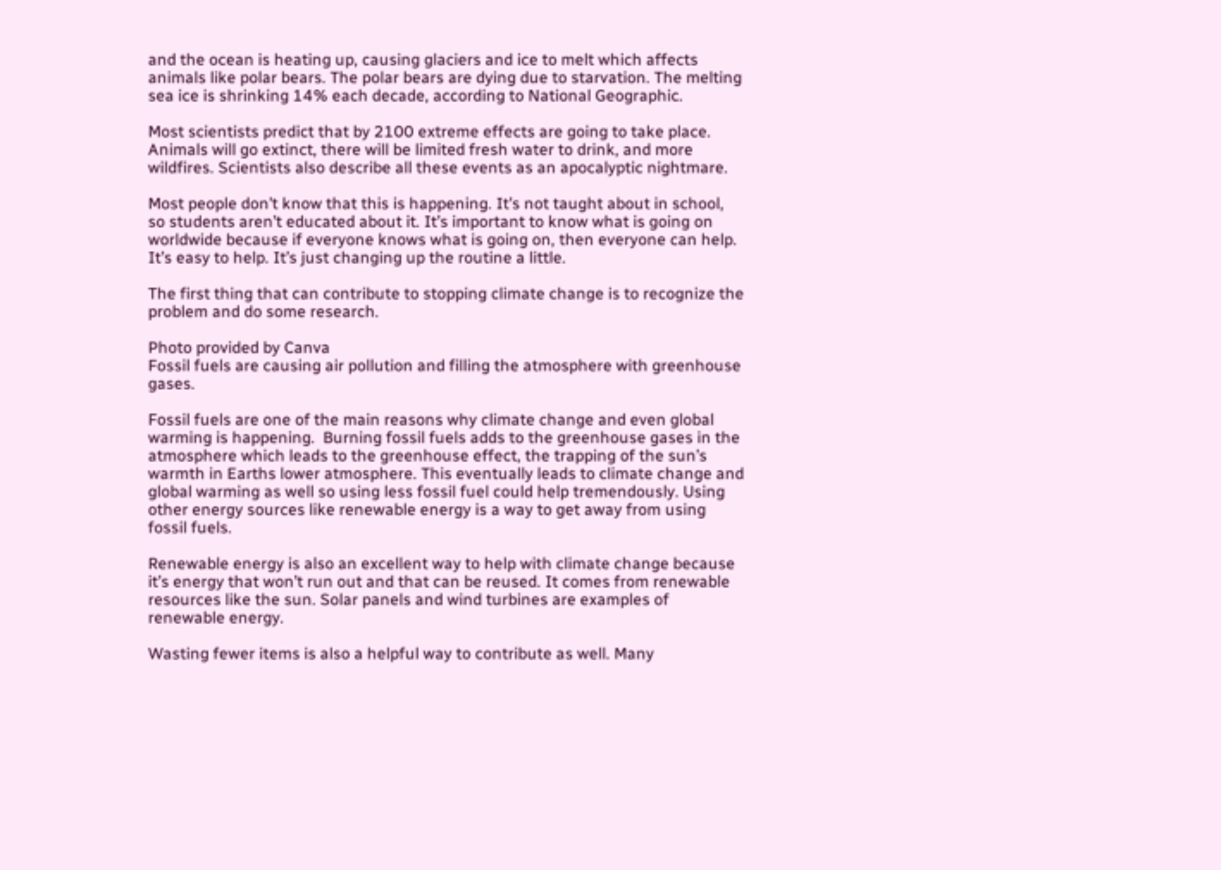and the ocean is heating up, causing glaciers and ice to melt which affects animals like polar bears. The polar bears are dying due to starvation. The melting sea ice is shrinking 14% each decade, according to National Geographic.

Most scientists predict that by 2100 extreme effects are going to take place. Animals will go extinct, there will be limited fresh water to drink, and more wildfires. Scientists also describe all these events as an apocalyptic nightmare.

Most people don’t know that this is happening. It’s not taught about in school, so students aren’t educated about it. It’s important to know what is going on worldwide because if everyone knows what is going on, then everyone can help. It’s easy to help. It’s just changing up the routine a little.

The first thing that can contribute to stopping climate change is to recognize the problem and do some research.

Photo provided by Canva
Fossil fuels are causing air pollution and filling the atmosphere with greenhouse gases.

Fossil fuels are one of the main reasons why climate change and even global warming is happening.  Burning fossil fuels adds to the greenhouse gases in the atmosphere which leads to the greenhouse effect, the trapping of the sun’s warmth in Earths lower atmosphere. This eventually leads to climate change and global warming as well so using less fossil fuel could help tremendously. Using other energy sources like renewable energy is a way to get away from using fossil fuels.

Renewable energy is also an excellent way to help with climate change because it’s energy that won’t run out and that can be reused. It comes from renewable resources like the sun. Solar panels and wind turbines are examples of renewable energy.

Wasting fewer items is also a helpful way to contribute as well. Many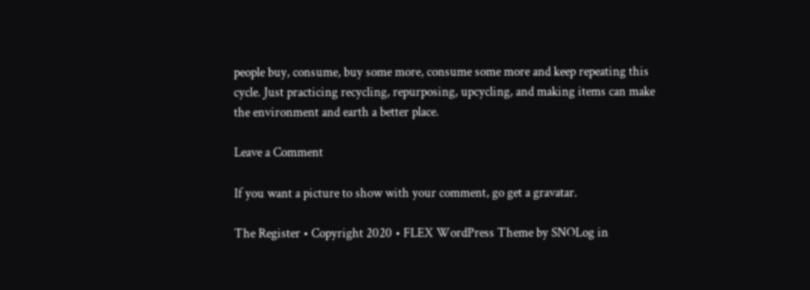people buy, consume, buy some more, consume some more and keep repeating this cycle. Just practicing recycling, repurposing, upcycling, and making items can make the environment and earth a better place.

Leave a Comment

If you want a picture to show with your comment, go get a gravatar.

The Register • Copyright 2020 • FLEX WordPress Theme by SNOLog in